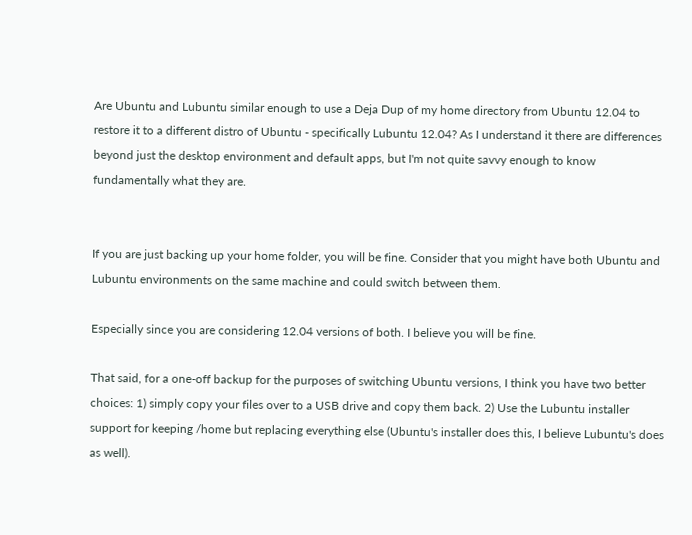Are Ubuntu and Lubuntu similar enough to use a Deja Dup of my home directory from Ubuntu 12.04 to restore it to a different distro of Ubuntu - specifically Lubuntu 12.04? As I understand it there are differences beyond just the desktop environment and default apps, but I'm not quite savvy enough to know fundamentally what they are.


If you are just backing up your home folder, you will be fine. Consider that you might have both Ubuntu and Lubuntu environments on the same machine and could switch between them.

Especially since you are considering 12.04 versions of both. I believe you will be fine.

That said, for a one-off backup for the purposes of switching Ubuntu versions, I think you have two better choices: 1) simply copy your files over to a USB drive and copy them back. 2) Use the Lubuntu installer support for keeping /home but replacing everything else (Ubuntu's installer does this, I believe Lubuntu's does as well).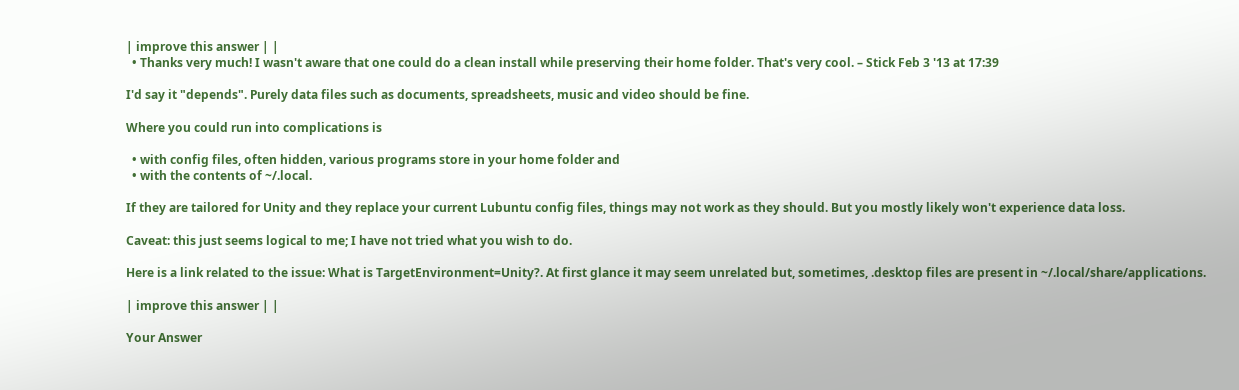| improve this answer | |
  • Thanks very much! I wasn't aware that one could do a clean install while preserving their home folder. That's very cool. – Stick Feb 3 '13 at 17:39

I'd say it "depends". Purely data files such as documents, spreadsheets, music and video should be fine.

Where you could run into complications is

  • with config files, often hidden, various programs store in your home folder and
  • with the contents of ~/.local.

If they are tailored for Unity and they replace your current Lubuntu config files, things may not work as they should. But you mostly likely won't experience data loss.

Caveat: this just seems logical to me; I have not tried what you wish to do.

Here is a link related to the issue: What is TargetEnvironment=Unity?. At first glance it may seem unrelated but, sometimes, .desktop files are present in ~/.local/share/applications.

| improve this answer | |

Your Answer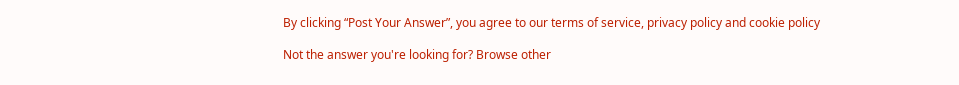By clicking “Post Your Answer”, you agree to our terms of service, privacy policy and cookie policy

Not the answer you're looking for? Browse other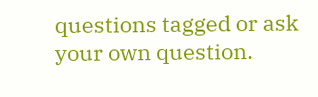questions tagged or ask your own question.